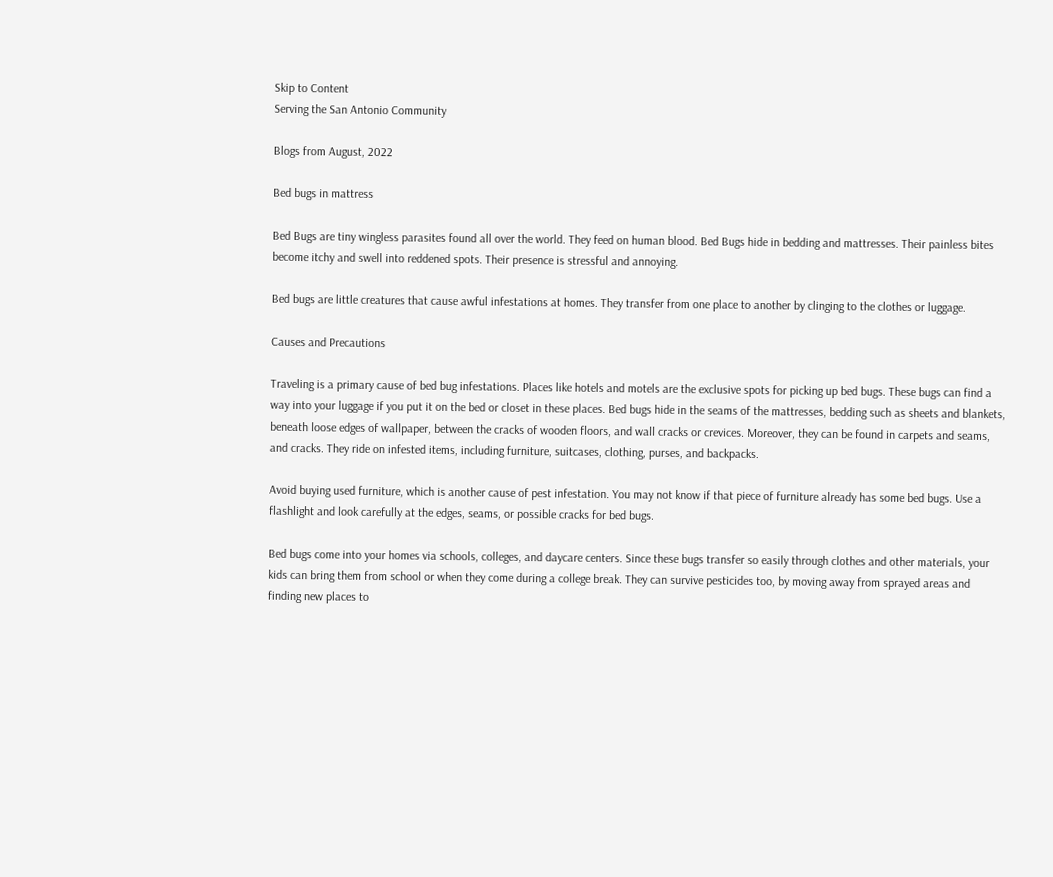Skip to Content
Serving the San Antonio Community

Blogs from August, 2022

Bed bugs in mattress

Bed Bugs are tiny wingless parasites found all over the world. They feed on human blood. Bed Bugs hide in bedding and mattresses. Their painless bites become itchy and swell into reddened spots. Their presence is stressful and annoying.

Bed bugs are little creatures that cause awful infestations at homes. They transfer from one place to another by clinging to the clothes or luggage.

Causes and Precautions

Traveling is a primary cause of bed bug infestations. Places like hotels and motels are the exclusive spots for picking up bed bugs. These bugs can find a way into your luggage if you put it on the bed or closet in these places. Bed bugs hide in the seams of the mattresses, bedding such as sheets and blankets, beneath loose edges of wallpaper, between the cracks of wooden floors, and wall cracks or crevices. Moreover, they can be found in carpets and seams, and cracks. They ride on infested items, including furniture, suitcases, clothing, purses, and backpacks.

Avoid buying used furniture, which is another cause of pest infestation. You may not know if that piece of furniture already has some bed bugs. Use a flashlight and look carefully at the edges, seams, or possible cracks for bed bugs.

Bed bugs come into your homes via schools, colleges, and daycare centers. Since these bugs transfer so easily through clothes and other materials, your kids can bring them from school or when they come during a college break. They can survive pesticides too, by moving away from sprayed areas and finding new places to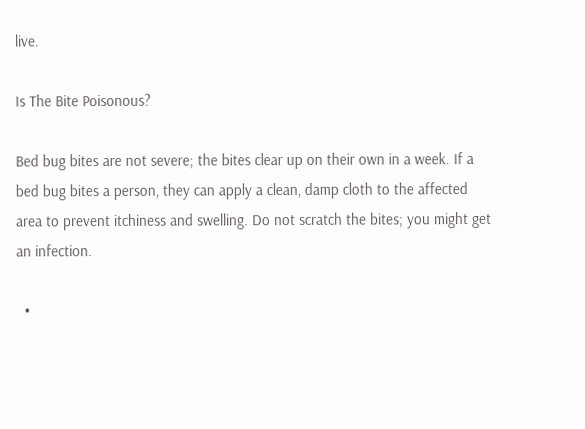live.

Is The Bite Poisonous?

Bed bug bites are not severe; the bites clear up on their own in a week. If a bed bug bites a person, they can apply a clean, damp cloth to the affected area to prevent itchiness and swelling. Do not scratch the bites; you might get an infection.

  •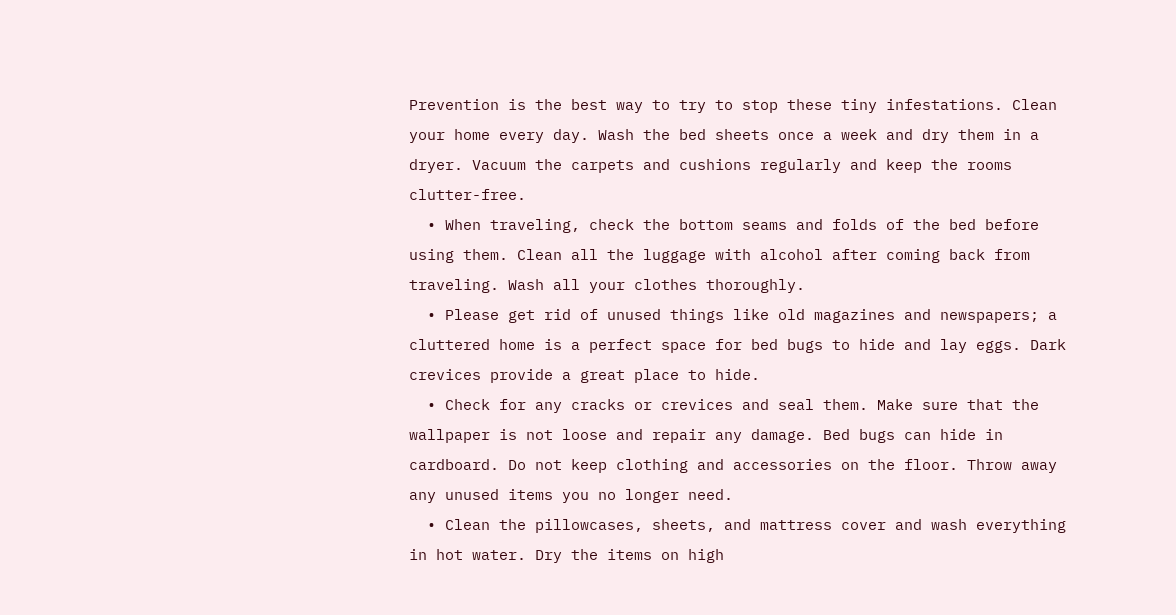Prevention is the best way to try to stop these tiny infestations. Clean your home every day. Wash the bed sheets once a week and dry them in a dryer. Vacuum the carpets and cushions regularly and keep the rooms clutter-free.
  • When traveling, check the bottom seams and folds of the bed before using them. Clean all the luggage with alcohol after coming back from traveling. Wash all your clothes thoroughly.
  • Please get rid of unused things like old magazines and newspapers; a cluttered home is a perfect space for bed bugs to hide and lay eggs. Dark crevices provide a great place to hide.
  • Check for any cracks or crevices and seal them. Make sure that the wallpaper is not loose and repair any damage. Bed bugs can hide in cardboard. Do not keep clothing and accessories on the floor. Throw away any unused items you no longer need.
  • Clean the pillowcases, sheets, and mattress cover and wash everything in hot water. Dry the items on high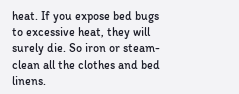heat. If you expose bed bugs to excessive heat, they will surely die. So iron or steam-clean all the clothes and bed linens.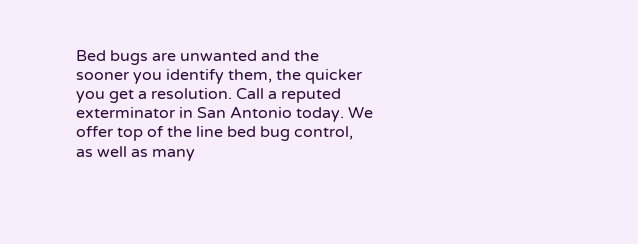Bed bugs are unwanted and the sooner you identify them, the quicker you get a resolution. Call a reputed exterminator in San Antonio today. We offer top of the line bed bug control, as well as many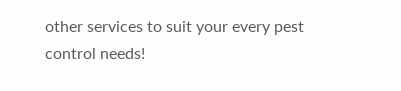other services to suit your every pest control needs!